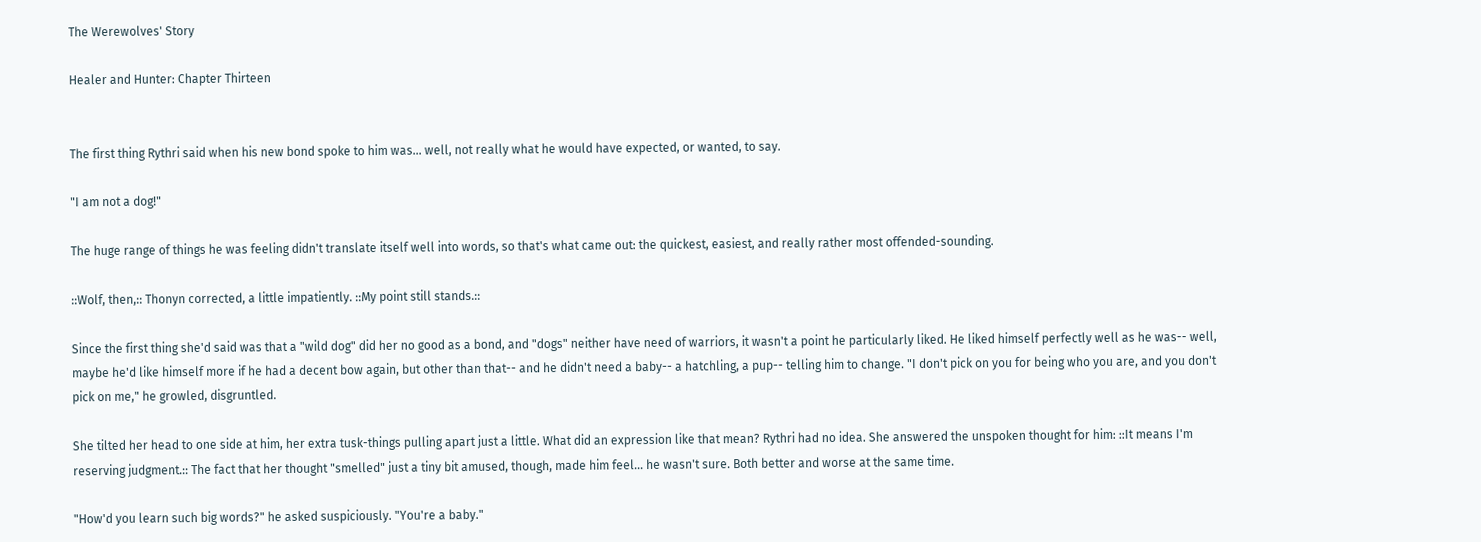The Werewolves' Story

Healer and Hunter: Chapter Thirteen


The first thing Rythri said when his new bond spoke to him was... well, not really what he would have expected, or wanted, to say.

"I am not a dog!"

The huge range of things he was feeling didn't translate itself well into words, so that's what came out: the quickest, easiest, and really rather most offended-sounding.

::Wolf, then,:: Thonyn corrected, a little impatiently. ::My point still stands.::

Since the first thing she'd said was that a "wild dog" did her no good as a bond, and "dogs" neither have need of warriors, it wasn't a point he particularly liked. He liked himself perfectly well as he was-- well, maybe he'd like himself more if he had a decent bow again, but other than that-- and he didn't need a baby-- a hatchling, a pup-- telling him to change. "I don't pick on you for being who you are, and you don't pick on me," he growled, disgruntled.

She tilted her head to one side at him, her extra tusk-things pulling apart just a little. What did an expression like that mean? Rythri had no idea. She answered the unspoken thought for him: ::It means I'm reserving judgment.:: The fact that her thought "smelled" just a tiny bit amused, though, made him feel... he wasn't sure. Both better and worse at the same time.

"How'd you learn such big words?" he asked suspiciously. "You're a baby."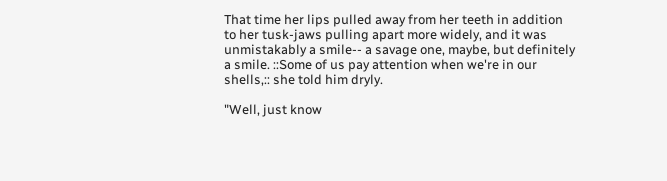That time her lips pulled away from her teeth in addition to her tusk-jaws pulling apart more widely, and it was unmistakably a smile-- a savage one, maybe, but definitely a smile. ::Some of us pay attention when we're in our shells,:: she told him dryly.

"Well, just know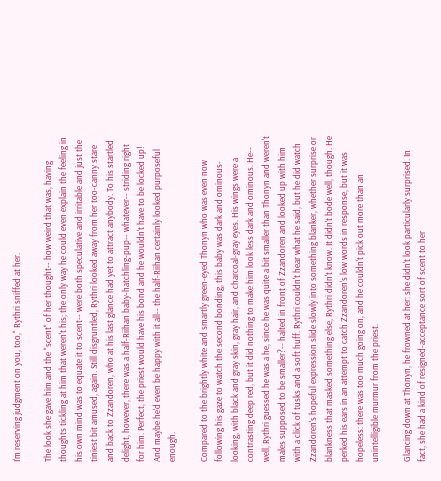I'm reserving judgment on you, too," Rythri sniffed at her.

The look she gave him and the "scent" of her thought-- how weird that was, having thoughts tickling at him that weren't his; the only way he could even explain the feeling in his own mind was to equate it to scent-- were both speculative and irritable and just the tiniest bit amused, again. Still disgruntled, Rythri looked away from her too-canny stare and back to Zzandoren, who at his last glance had yet to attract anybody. To his startled delight, however, there was a half-Riihan baby-hatchling-pup-- whatever-- striding right for him. Perfect, the priest would have his bond and he wouldn't have to be locked up! And maybe he'd even be happy with it all-- the half-Riihan certainly looked purposeful enough.

Compared to the brightly white and smartly green-eyed Thonyn who was even now following his gaze to watch the second bonding, this baby was dark and ominous-looking, with black and gray skin, gray hair, and charcoal-gray eyes. His wings were a contrasting deep red, but it did nothing to make him look less dark and ominous. He-- well, Rythri guessed he was a he, since he was quite a bit smaller than Thonyn and weren't males supposed to be smaller?-- halted in front of Zzandoren and looked up with him with a click of tusks and a soft huff. Rythri couldn't hear what he said, but he did watch Zzandoren's hopeful expression slide slowly into something blanker, whether surprise or blankness that masked something else, Rythri didn't know. It didn't bode well, though. He perked his ears in an attempt to catch Zzandoren's low words in response, but it was hopeless: there was too much going on, and he couldn't pick out more than an unintelligible murmur from the priest.

Glancing down at Thonyn, he frowned at her: she didn't look particularly surprised. In fact, she had a kind of resigned-acceptance sort of scent to her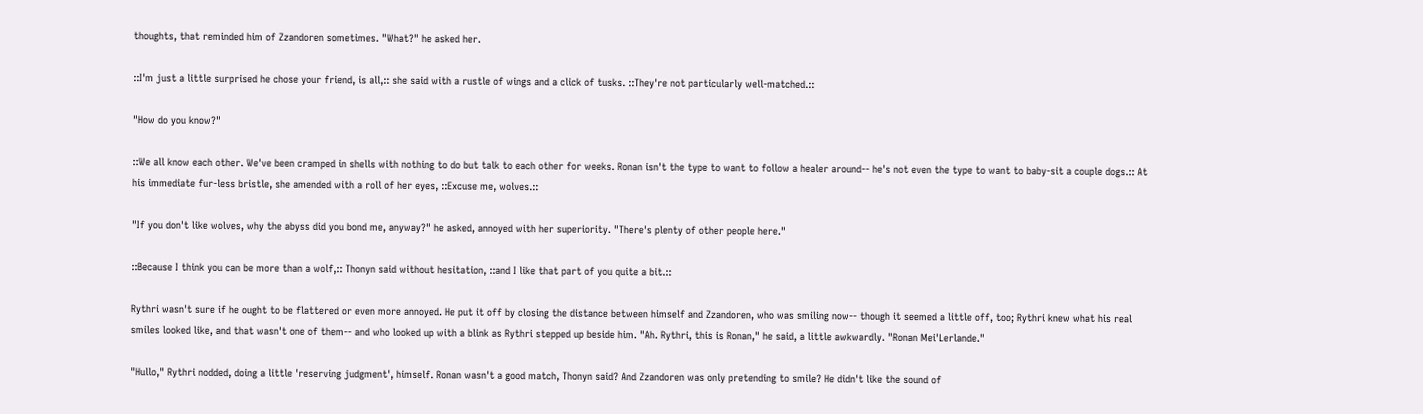thoughts, that reminded him of Zzandoren sometimes. "What?" he asked her.

::I'm just a little surprised he chose your friend, is all,:: she said with a rustle of wings and a click of tusks. ::They're not particularly well-matched.::

"How do you know?"

::We all know each other. We've been cramped in shells with nothing to do but talk to each other for weeks. Ronan isn't the type to want to follow a healer around-- he's not even the type to want to baby-sit a couple dogs.:: At his immediate fur-less bristle, she amended with a roll of her eyes, ::Excuse me, wolves.::

"If you don't like wolves, why the abyss did you bond me, anyway?" he asked, annoyed with her superiority. "There's plenty of other people here."

::Because I think you can be more than a wolf,:: Thonyn said without hesitation, ::and I like that part of you quite a bit.::

Rythri wasn't sure if he ought to be flattered or even more annoyed. He put it off by closing the distance between himself and Zzandoren, who was smiling now-- though it seemed a little off, too; Rythri knew what his real smiles looked like, and that wasn't one of them-- and who looked up with a blink as Rythri stepped up beside him. "Ah. Rythri, this is Ronan," he said, a little awkwardly. "Ronan Mei'Lerlande."

"Hullo," Rythri nodded, doing a little 'reserving judgment', himself. Ronan wasn't a good match, Thonyn said? And Zzandoren was only pretending to smile? He didn't like the sound of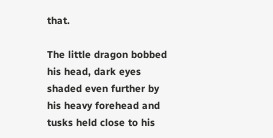that.

The little dragon bobbed his head, dark eyes shaded even further by his heavy forehead and tusks held close to his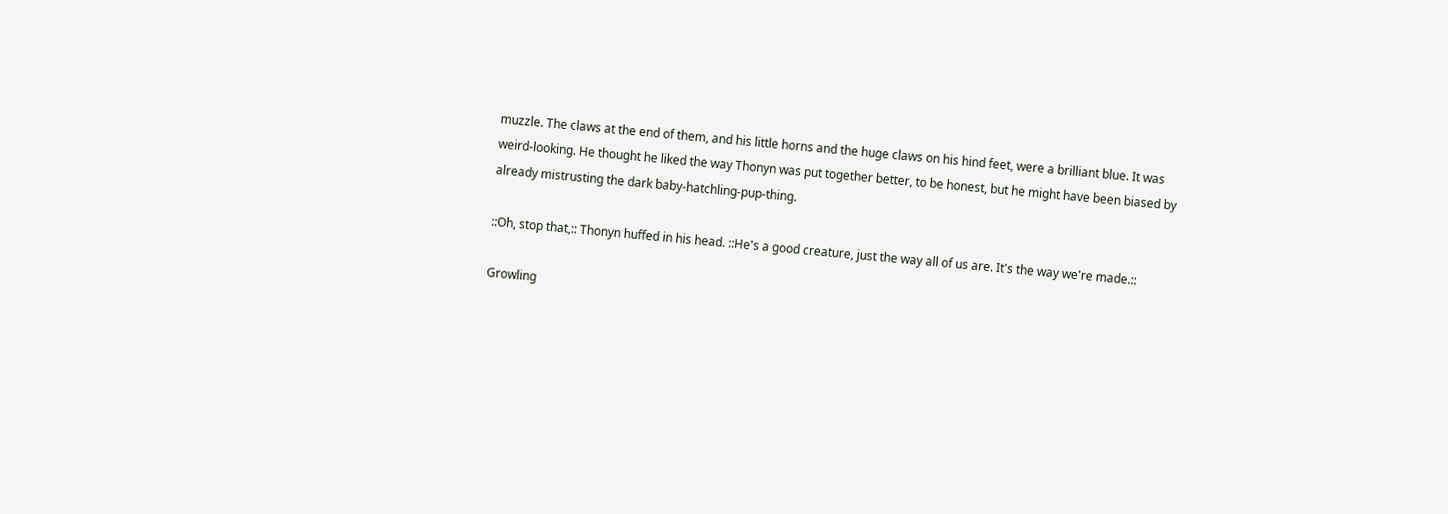muzzle. The claws at the end of them, and his little horns and the huge claws on his hind feet, were a brilliant blue. It was weird-looking. He thought he liked the way Thonyn was put together better, to be honest, but he might have been biased by already mistrusting the dark baby-hatchling-pup-thing.

::Oh, stop that,:: Thonyn huffed in his head. ::He's a good creature, just the way all of us are. It's the way we're made.::

Growling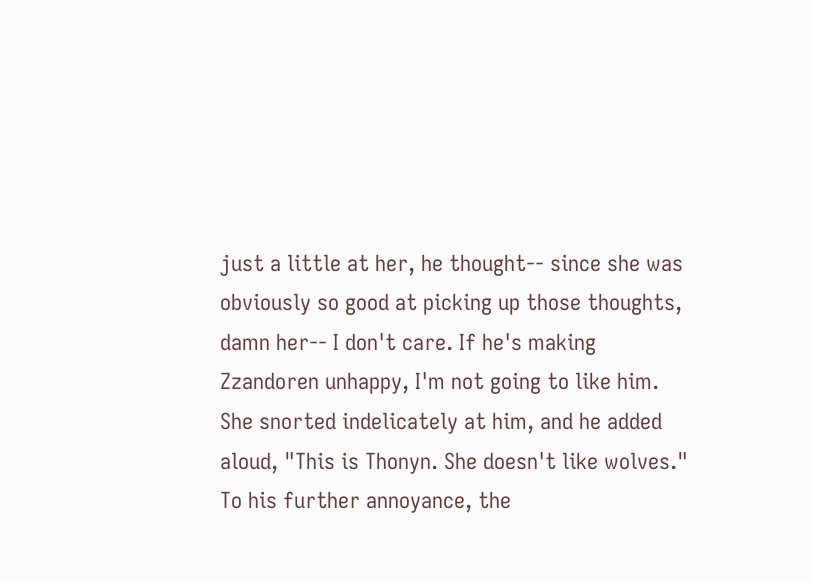just a little at her, he thought-- since she was obviously so good at picking up those thoughts, damn her-- I don't care. If he's making Zzandoren unhappy, I'm not going to like him. She snorted indelicately at him, and he added aloud, "This is Thonyn. She doesn't like wolves." To his further annoyance, the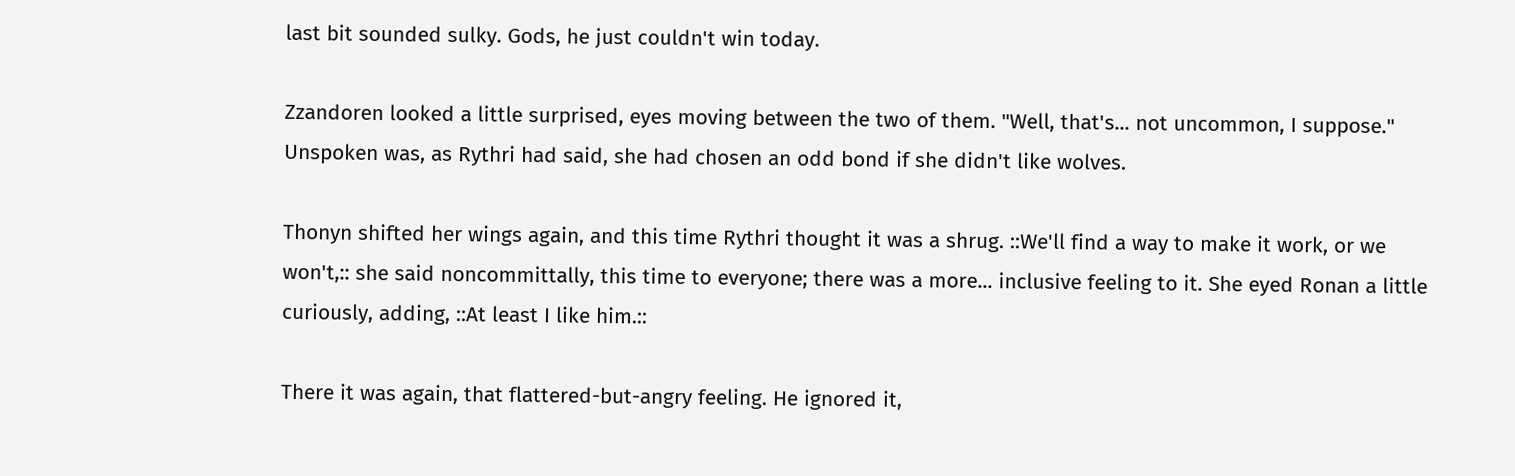last bit sounded sulky. Gods, he just couldn't win today.

Zzandoren looked a little surprised, eyes moving between the two of them. "Well, that's... not uncommon, I suppose." Unspoken was, as Rythri had said, she had chosen an odd bond if she didn't like wolves.

Thonyn shifted her wings again, and this time Rythri thought it was a shrug. ::We'll find a way to make it work, or we won't,:: she said noncommittally, this time to everyone; there was a more... inclusive feeling to it. She eyed Ronan a little curiously, adding, ::At least I like him.::

There it was again, that flattered-but-angry feeling. He ignored it,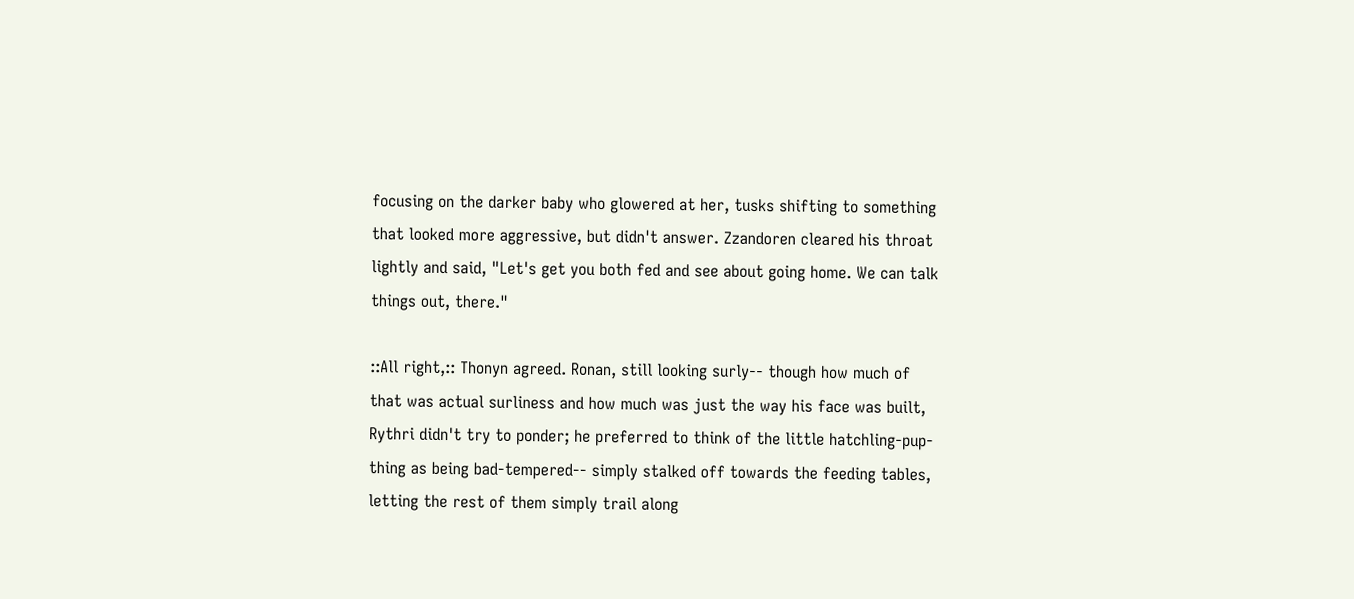focusing on the darker baby who glowered at her, tusks shifting to something that looked more aggressive, but didn't answer. Zzandoren cleared his throat lightly and said, "Let's get you both fed and see about going home. We can talk things out, there."

::All right,:: Thonyn agreed. Ronan, still looking surly-- though how much of that was actual surliness and how much was just the way his face was built, Rythri didn't try to ponder; he preferred to think of the little hatchling-pup-thing as being bad-tempered-- simply stalked off towards the feeding tables, letting the rest of them simply trail along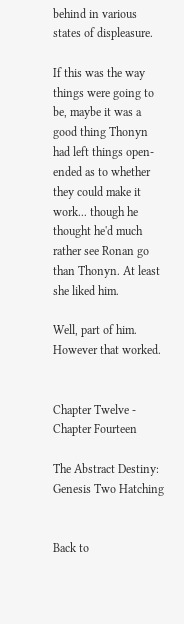behind in various states of displeasure.

If this was the way things were going to be, maybe it was a good thing Thonyn had left things open-ended as to whether they could make it work... though he thought he'd much rather see Ronan go than Thonyn. At least she liked him.

Well, part of him. However that worked.


Chapter Twelve - Chapter Fourteen

The Abstract Destiny: Genesis Two Hatching


Back to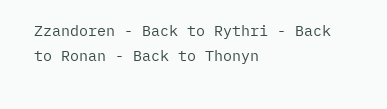Zzandoren - Back to Rythri - Back to Ronan - Back to Thonyn